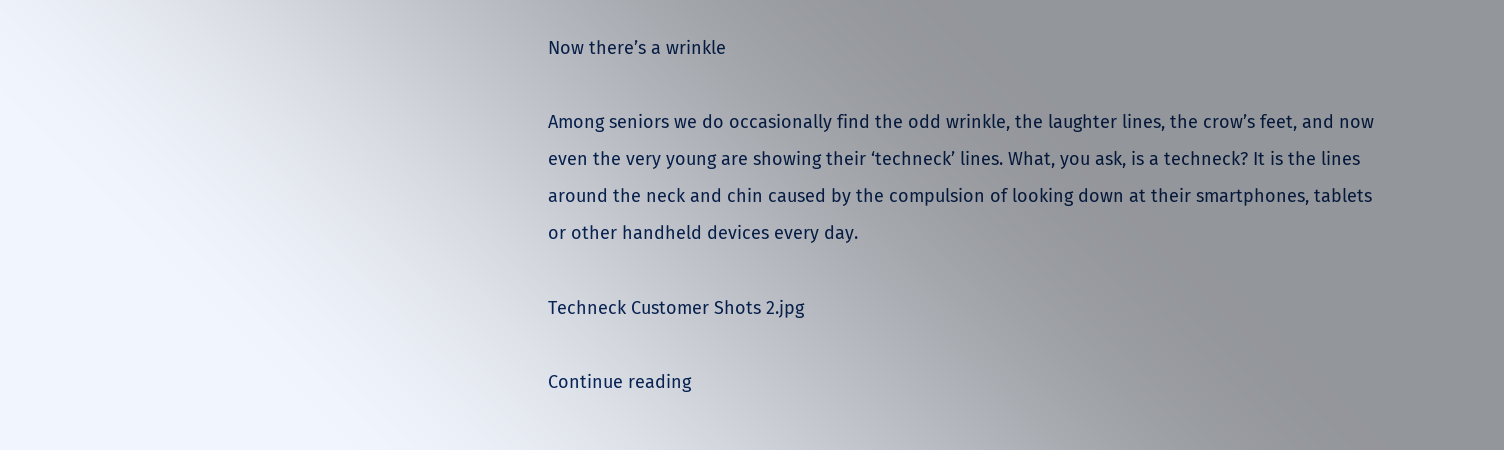Now there’s a wrinkle

Among seniors we do occasionally find the odd wrinkle, the laughter lines, the crow’s feet, and now even the very young are showing their ‘techneck’ lines. What, you ask, is a techneck? It is the lines around the neck and chin caused by the compulsion of looking down at their smartphones, tablets or other handheld devices every day.

Techneck Customer Shots 2.jpg

Continue reading